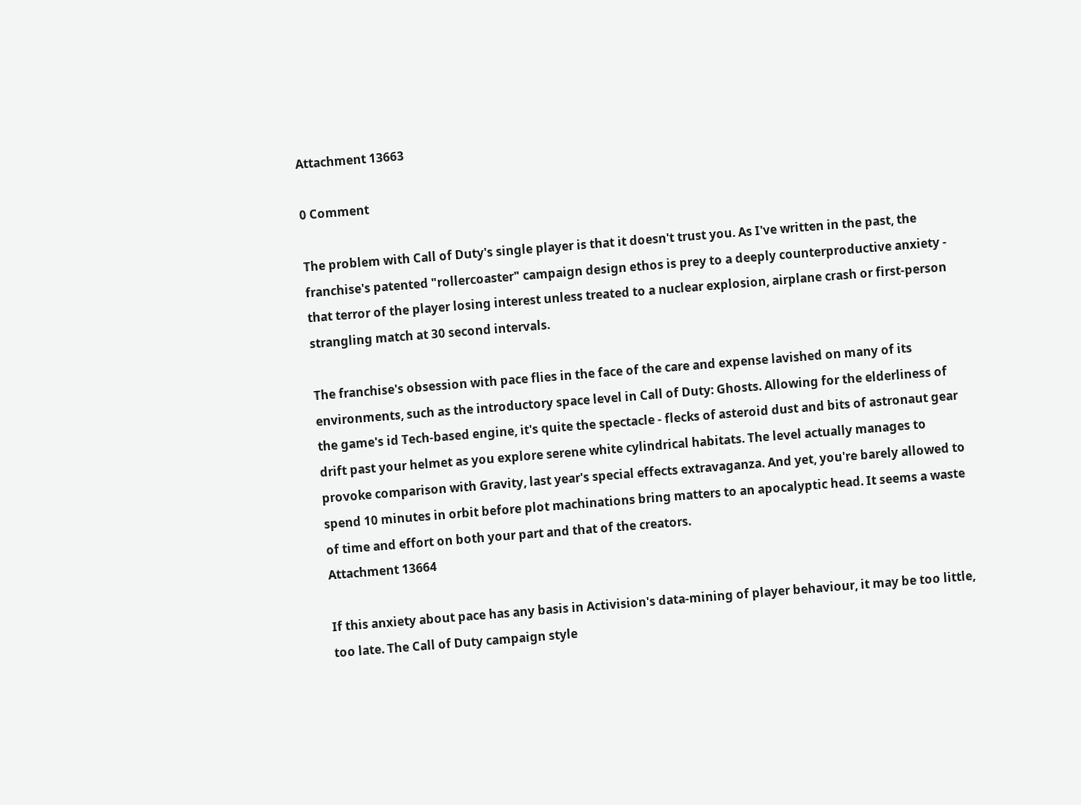Attachment 13663

0 Comment

The problem with Call of Duty's single player is that it doesn't trust you. As I've written in the past, the franchise's patented "rollercoaster" campaign design ethos is prey to a deeply counterproductive anxiety - that terror of the player losing interest unless treated to a nuclear explosion, airplane crash or first-person strangling match at 30 second intervals.

The franchise's obsession with pace flies in the face of the care and expense lavished on many of its environments, such as the introductory space level in Call of Duty: Ghosts. Allowing for the elderliness of the game's id Tech-based engine, it's quite the spectacle - flecks of asteroid dust and bits of astronaut gear drift past your helmet as you explore serene white cylindrical habitats. The level actually manages to provoke comparison with Gravity, last year's special effects extravaganza. And yet, you're barely allowed to spend 10 minutes in orbit before plot machinations bring matters to an apocalyptic head. It seems a waste of time and effort on both your part and that of the creators.
Attachment 13664

If this anxiety about pace has any basis in Activision's data-mining of player behaviour, it may be too little, too late. The Call of Duty campaign style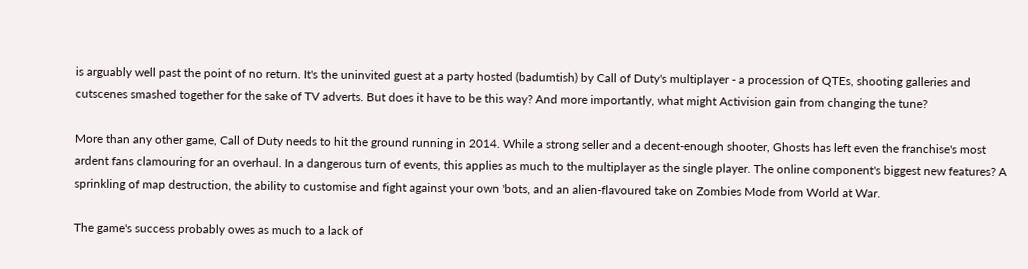is arguably well past the point of no return. It's the uninvited guest at a party hosted (badumtish) by Call of Duty's multiplayer - a procession of QTEs, shooting galleries and cutscenes smashed together for the sake of TV adverts. But does it have to be this way? And more importantly, what might Activision gain from changing the tune?

More than any other game, Call of Duty needs to hit the ground running in 2014. While a strong seller and a decent-enough shooter, Ghosts has left even the franchise's most ardent fans clamouring for an overhaul. In a dangerous turn of events, this applies as much to the multiplayer as the single player. The online component's biggest new features? A sprinkling of map destruction, the ability to customise and fight against your own 'bots, and an alien-flavoured take on Zombies Mode from World at War.

The game's success probably owes as much to a lack of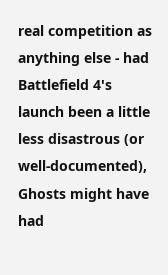real competition as anything else - had Battlefield 4's launch been a little less disastrous (or well-documented), Ghosts might have had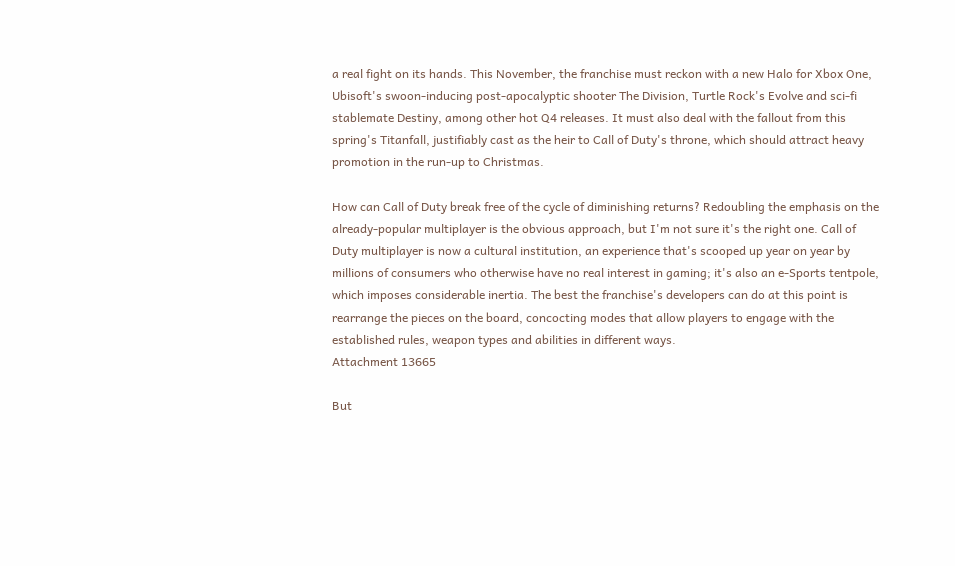a real fight on its hands. This November, the franchise must reckon with a new Halo for Xbox One, Ubisoft's swoon-inducing post-apocalyptic shooter The Division, Turtle Rock's Evolve and sci-fi stablemate Destiny, among other hot Q4 releases. It must also deal with the fallout from this spring's Titanfall, justifiably cast as the heir to Call of Duty's throne, which should attract heavy promotion in the run-up to Christmas.

How can Call of Duty break free of the cycle of diminishing returns? Redoubling the emphasis on the already-popular multiplayer is the obvious approach, but I'm not sure it's the right one. Call of Duty multiplayer is now a cultural institution, an experience that's scooped up year on year by millions of consumers who otherwise have no real interest in gaming; it's also an e-Sports tentpole, which imposes considerable inertia. The best the franchise's developers can do at this point is rearrange the pieces on the board, concocting modes that allow players to engage with the established rules, weapon types and abilities in different ways.
Attachment 13665

But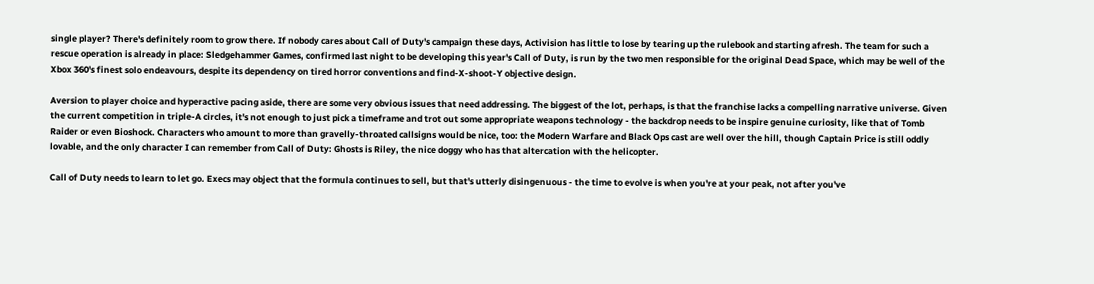single player? There's definitely room to grow there. If nobody cares about Call of Duty's campaign these days, Activision has little to lose by tearing up the rulebook and starting afresh. The team for such a rescue operation is already in place: Sledgehammer Games, confirmed last night to be developing this year's Call of Duty, is run by the two men responsible for the original Dead Space, which may be well of the Xbox 360's finest solo endeavours, despite its dependency on tired horror conventions and find-X-shoot-Y objective design.

Aversion to player choice and hyperactive pacing aside, there are some very obvious issues that need addressing. The biggest of the lot, perhaps, is that the franchise lacks a compelling narrative universe. Given the current competition in triple-A circles, it's not enough to just pick a timeframe and trot out some appropriate weapons technology - the backdrop needs to be inspire genuine curiosity, like that of Tomb Raider or even Bioshock. Characters who amount to more than gravelly-throated callsigns would be nice, too: the Modern Warfare and Black Ops cast are well over the hill, though Captain Price is still oddly lovable, and the only character I can remember from Call of Duty: Ghosts is Riley, the nice doggy who has that altercation with the helicopter.

Call of Duty needs to learn to let go. Execs may object that the formula continues to sell, but that's utterly disingenuous - the time to evolve is when you're at your peak, not after you've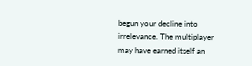begun your decline into irrelevance. The multiplayer may have earned itself an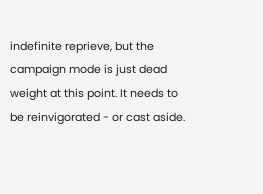indefinite reprieve, but the campaign mode is just dead weight at this point. It needs to be reinvigorated - or cast aside.